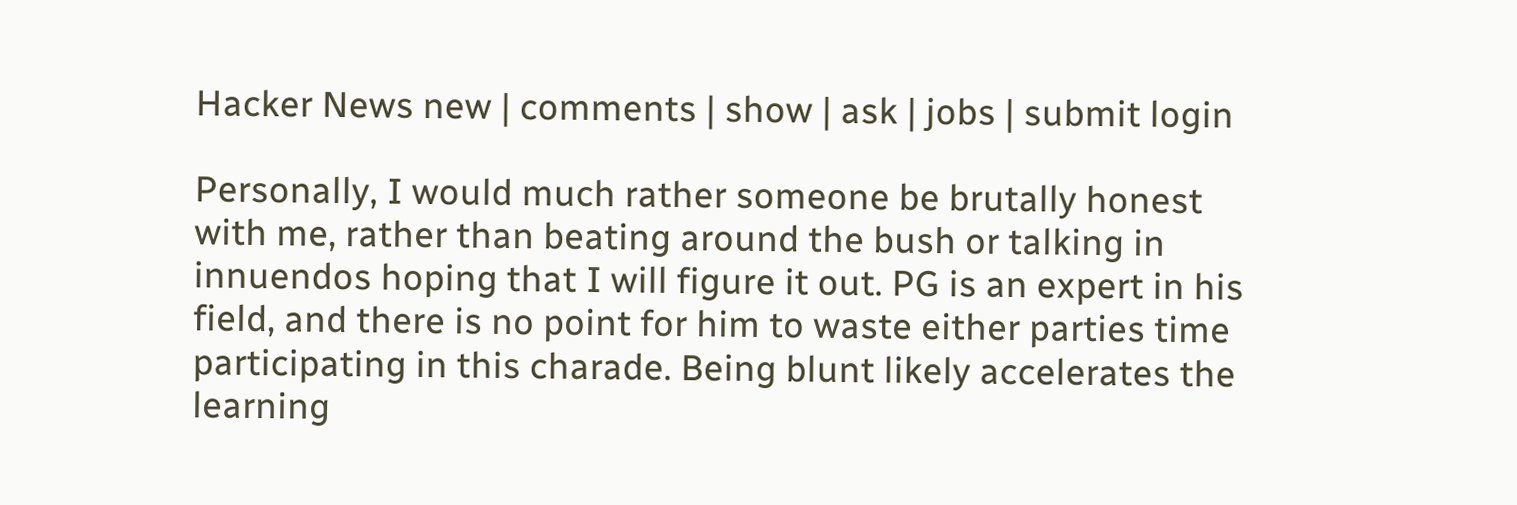Hacker News new | comments | show | ask | jobs | submit login

Personally, I would much rather someone be brutally honest with me, rather than beating around the bush or talking in innuendos hoping that I will figure it out. PG is an expert in his field, and there is no point for him to waste either parties time participating in this charade. Being blunt likely accelerates the learning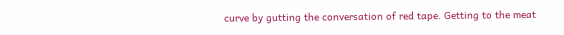curve by gutting the conversation of red tape. Getting to the meat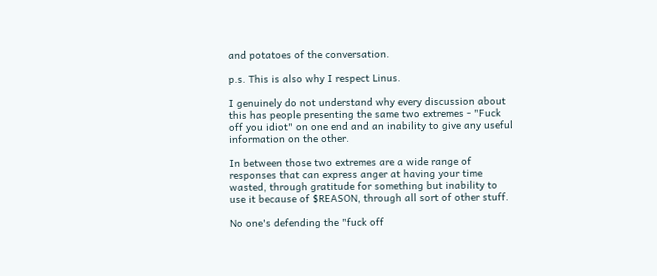and potatoes of the conversation.

p.s. This is also why I respect Linus.

I genuinely do not understand why every discussion about this has people presenting the same two extremes - "Fuck off you idiot" on one end and an inability to give any useful information on the other.

In between those two extremes are a wide range of responses that can express anger at having your time wasted, through gratitude for something but inability to use it because of $REASON, through all sort of other stuff.

No one's defending the "fuck off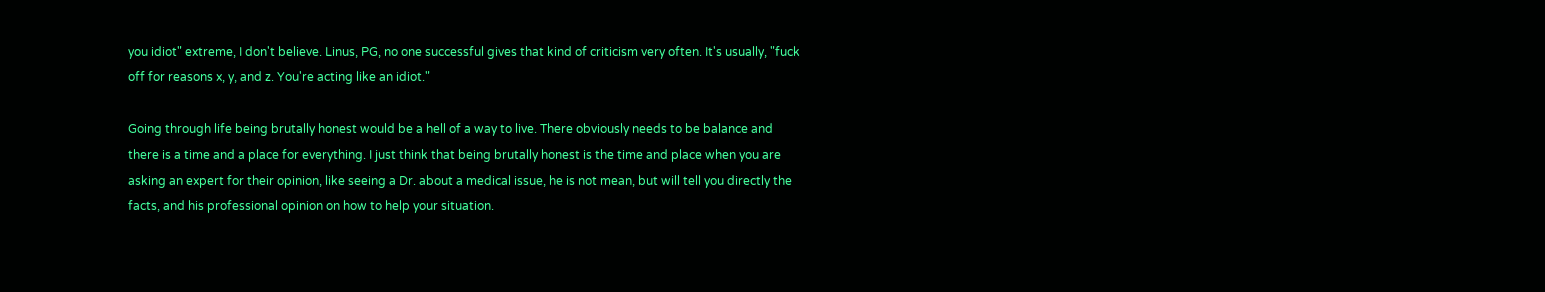you idiot" extreme, I don't believe. Linus, PG, no one successful gives that kind of criticism very often. It's usually, "fuck off for reasons x, y, and z. You're acting like an idiot."

Going through life being brutally honest would be a hell of a way to live. There obviously needs to be balance and there is a time and a place for everything. I just think that being brutally honest is the time and place when you are asking an expert for their opinion, like seeing a Dr. about a medical issue, he is not mean, but will tell you directly the facts, and his professional opinion on how to help your situation.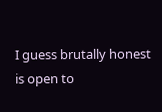I guess brutally honest is open to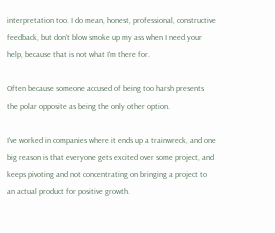interpretation too. I do mean, honest, professional, constructive feedback, but don't blow smoke up my ass when I need your help, because that is not what I'm there for.

Often because someone accused of being too harsh presents the polar opposite as being the only other option.

I've worked in companies where it ends up a trainwreck, and one big reason is that everyone gets excited over some project, and keeps pivoting and not concentrating on bringing a project to an actual product for positive growth.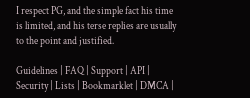I respect PG, and the simple fact his time is limited, and his terse replies are usually to the point and justified.

Guidelines | FAQ | Support | API | Security | Lists | Bookmarklet | DMCA |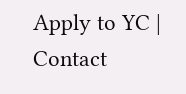Apply to YC | Contact